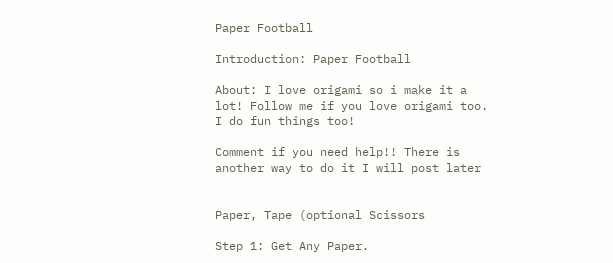Paper Football

Introduction: Paper Football

About: I love origami so i make it a lot! Follow me if you love origami too. I do fun things too!

Comment if you need help!! There is another way to do it I will post later


Paper, Tape (optional Scissors

Step 1: Get Any Paper.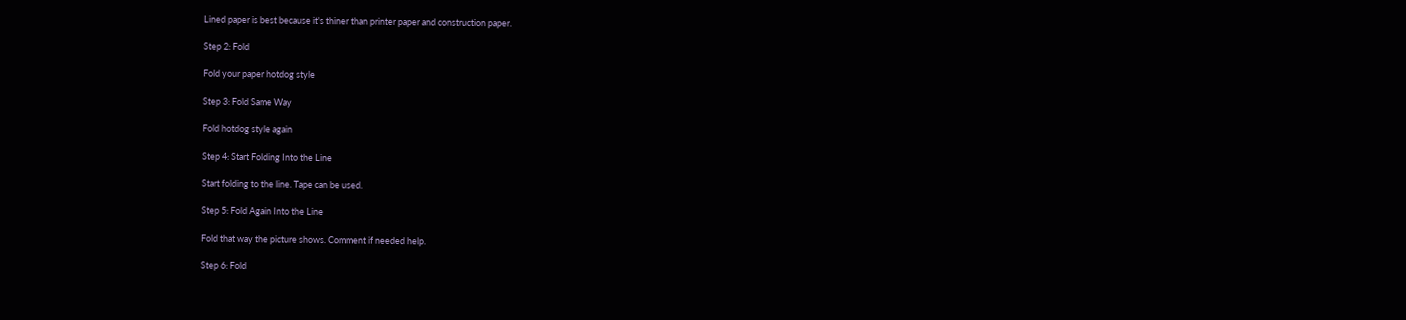Lined paper is best because it's thiner than printer paper and construction paper.

Step 2: Fold

Fold your paper hotdog style

Step 3: Fold Same Way

Fold hotdog style again

Step 4: Start Folding Into the Line

Start folding to the line. Tape can be used.

Step 5: Fold Again Into the Line

Fold that way the picture shows. Comment if needed help.

Step 6: Fold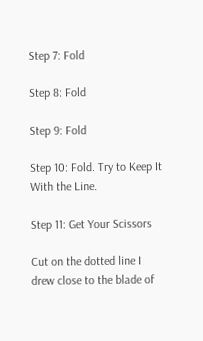Step 7: Fold

Step 8: Fold

Step 9: Fold

Step 10: Fold. Try to Keep It With the Line.

Step 11: Get Your Scissors

Cut on the dotted line I drew close to the blade of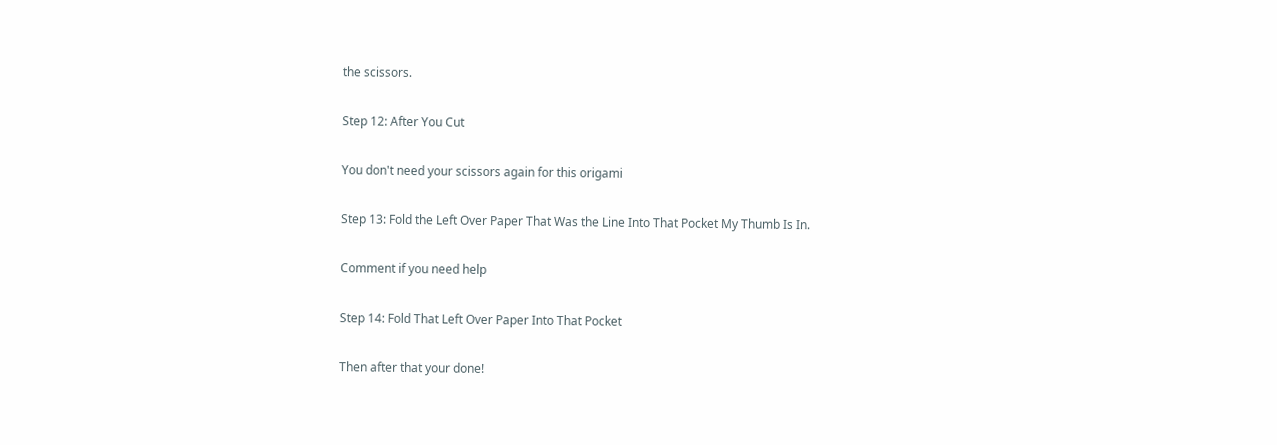the scissors.

Step 12: After You Cut

You don't need your scissors again for this origami

Step 13: Fold the Left Over Paper That Was the Line Into That Pocket My Thumb Is In.

Comment if you need help

Step 14: Fold That Left Over Paper Into That Pocket

Then after that your done!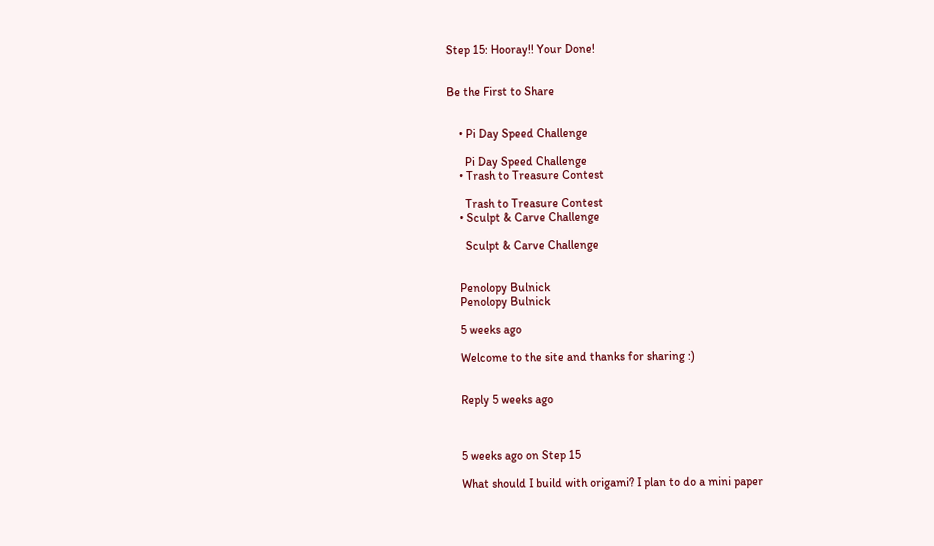Step 15: Hooray!! Your Done!


Be the First to Share


    • Pi Day Speed Challenge

      Pi Day Speed Challenge
    • Trash to Treasure Contest

      Trash to Treasure Contest
    • Sculpt & Carve Challenge

      Sculpt & Carve Challenge


    Penolopy Bulnick
    Penolopy Bulnick

    5 weeks ago

    Welcome to the site and thanks for sharing :)


    Reply 5 weeks ago



    5 weeks ago on Step 15

    What should I build with origami? I plan to do a mini paper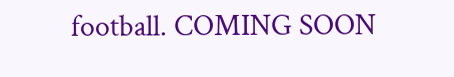football. COMING SOON